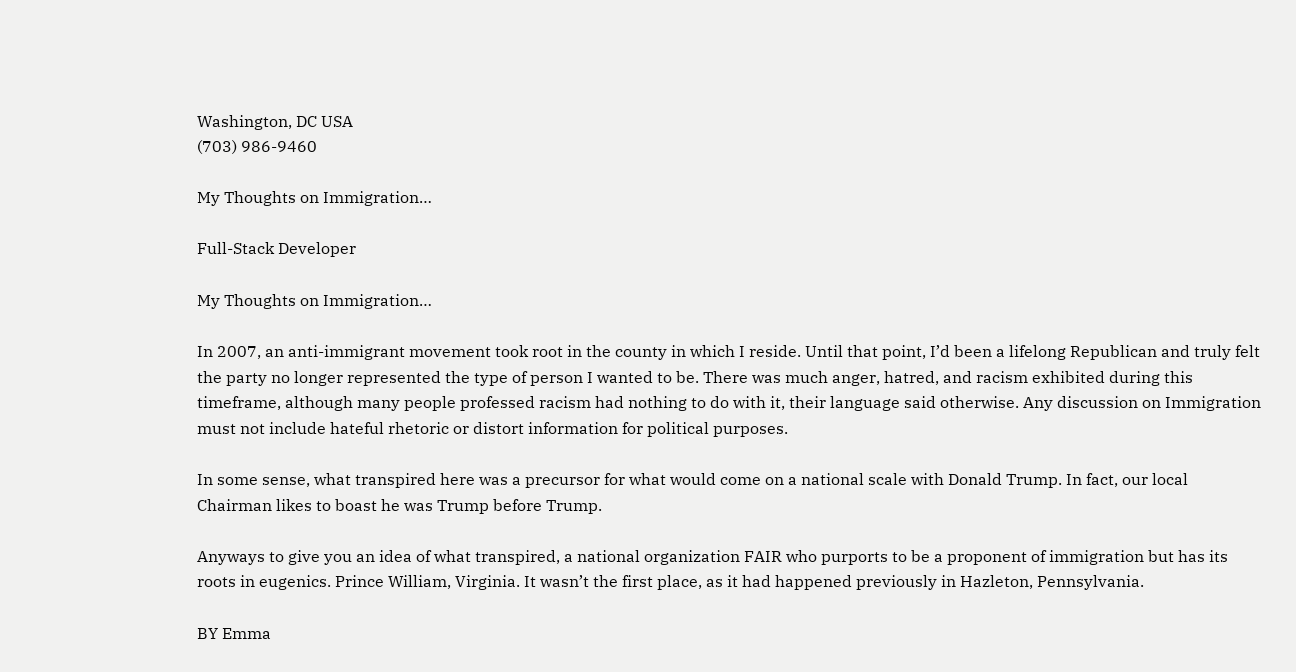Washington, DC USA
(703) 986-9460

My Thoughts on Immigration…

Full-Stack Developer

My Thoughts on Immigration…

In 2007, an anti-immigrant movement took root in the county in which I reside. Until that point, I’d been a lifelong Republican and truly felt the party no longer represented the type of person I wanted to be. There was much anger, hatred, and racism exhibited during this timeframe, although many people professed racism had nothing to do with it, their language said otherwise. Any discussion on Immigration must not include hateful rhetoric or distort information for political purposes.

In some sense, what transpired here was a precursor for what would come on a national scale with Donald Trump. In fact, our local Chairman likes to boast he was Trump before Trump.

Anyways to give you an idea of what transpired, a national organization FAIR who purports to be a proponent of immigration but has its roots in eugenics. Prince William, Virginia. It wasn’t the first place, as it had happened previously in Hazleton, Pennsylvania.

BY Emma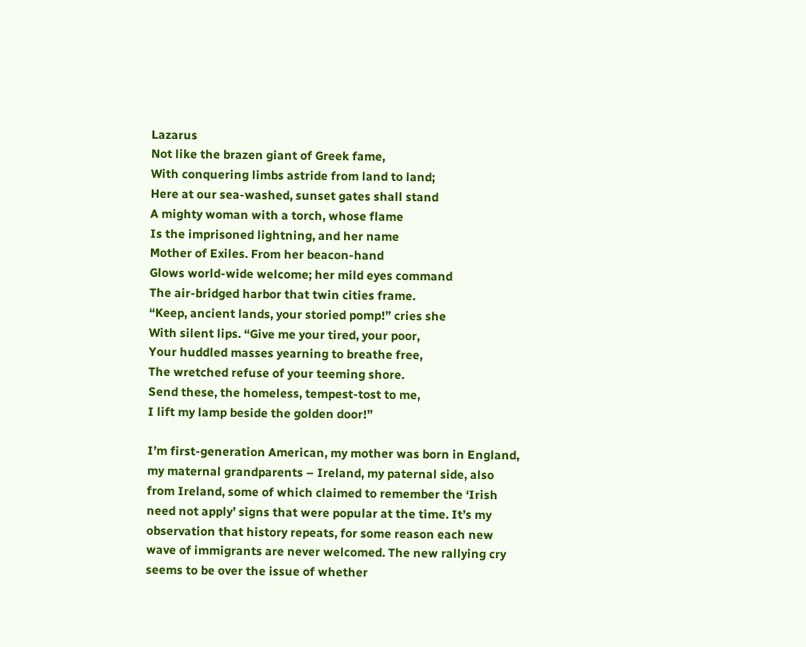Lazarus
Not like the brazen giant of Greek fame,
With conquering limbs astride from land to land;
Here at our sea-washed, sunset gates shall stand
A mighty woman with a torch, whose flame
Is the imprisoned lightning, and her name
Mother of Exiles. From her beacon-hand
Glows world-wide welcome; her mild eyes command
The air-bridged harbor that twin cities frame.
“Keep, ancient lands, your storied pomp!” cries she
With silent lips. “Give me your tired, your poor,
Your huddled masses yearning to breathe free,
The wretched refuse of your teeming shore.
Send these, the homeless, tempest-tost to me,
I lift my lamp beside the golden door!”

I’m first-generation American, my mother was born in England, my maternal grandparents – Ireland, my paternal side, also from Ireland, some of which claimed to remember the ‘Irish need not apply’ signs that were popular at the time. It’s my observation that history repeats, for some reason each new wave of immigrants are never welcomed. The new rallying cry seems to be over the issue of whether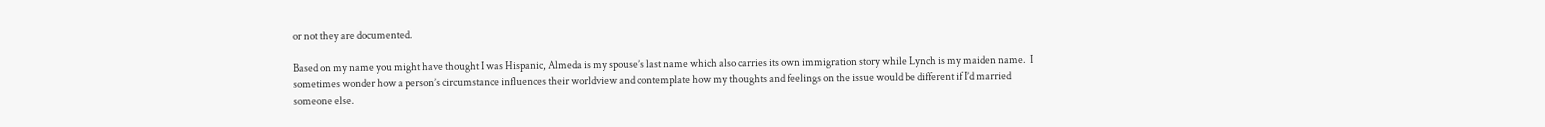or not they are documented.

Based on my name you might have thought I was Hispanic, Almeda is my spouse’s last name which also carries its own immigration story while Lynch is my maiden name.  I sometimes wonder how a person’s circumstance influences their worldview and contemplate how my thoughts and feelings on the issue would be different if I’d married someone else.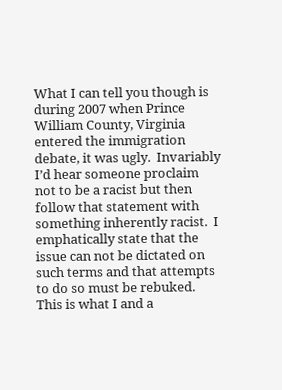What I can tell you though is during 2007 when Prince William County, Virginia entered the immigration debate, it was ugly.  Invariably I’d hear someone proclaim not to be a racist but then follow that statement with something inherently racist.  I emphatically state that the issue can not be dictated on such terms and that attempts to do so must be rebuked.  This is what I and a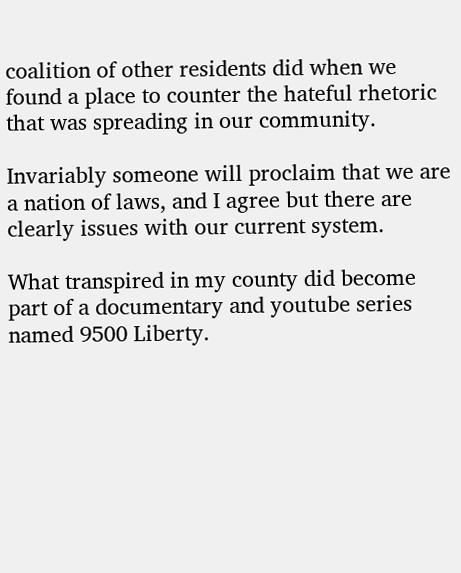coalition of other residents did when we found a place to counter the hateful rhetoric that was spreading in our community.

Invariably someone will proclaim that we are a nation of laws, and I agree but there are clearly issues with our current system.

What transpired in my county did become part of a documentary and youtube series named 9500 Liberty.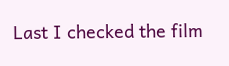Last I checked the film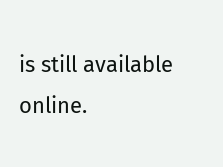is still available online.